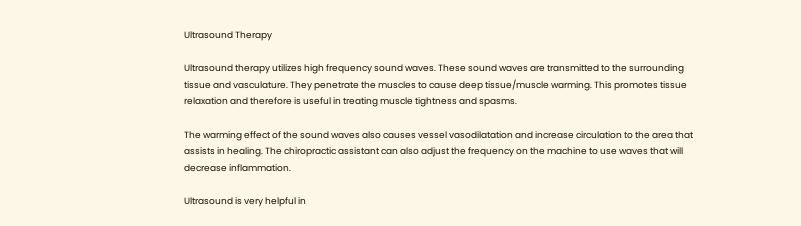Ultrasound Therapy

Ultrasound therapy utilizes high frequency sound waves. These sound waves are transmitted to the surrounding tissue and vasculature. They penetrate the muscles to cause deep tissue/muscle warming. This promotes tissue relaxation and therefore is useful in treating muscle tightness and spasms.

The warming effect of the sound waves also causes vessel vasodilatation and increase circulation to the area that assists in healing. The chiropractic assistant can also adjust the frequency on the machine to use waves that will decrease inflammation.

Ultrasound is very helpful in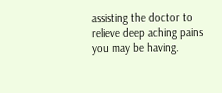assisting the doctor to relieve deep aching pains you may be having.